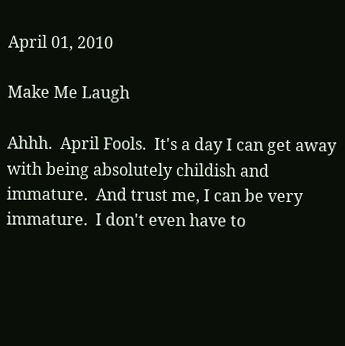April 01, 2010

Make Me Laugh

Ahhh.  April Fools.  It's a day I can get away with being absolutely childish and immature.  And trust me, I can be very immature.  I don't even have to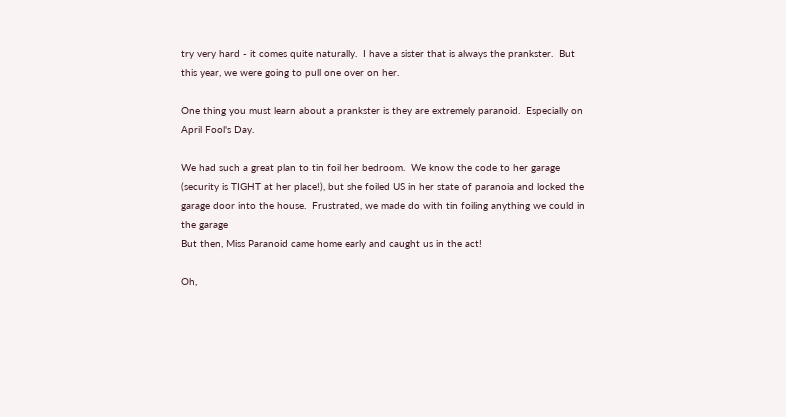try very hard - it comes quite naturally.  I have a sister that is always the prankster.  But this year, we were going to pull one over on her.

One thing you must learn about a prankster is they are extremely paranoid.  Especially on April Fool's Day.

We had such a great plan to tin foil her bedroom.  We know the code to her garage (security is TIGHT at her place!), but she foiled US in her state of paranoia and locked the garage door into the house.  Frustrated, we made do with tin foiling anything we could in the garage
But then, Miss Paranoid came home early and caught us in the act!

Oh,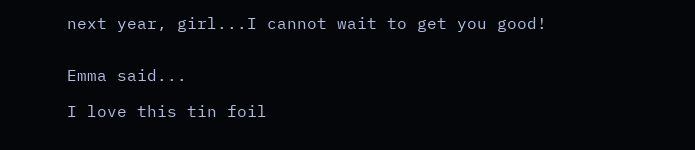next year, girl...I cannot wait to get you good!


Emma said...

I love this tin foil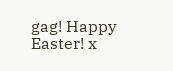gag! Happy Easter! x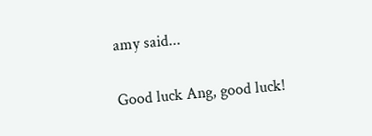amy said...

Good luck Ang, good luck!